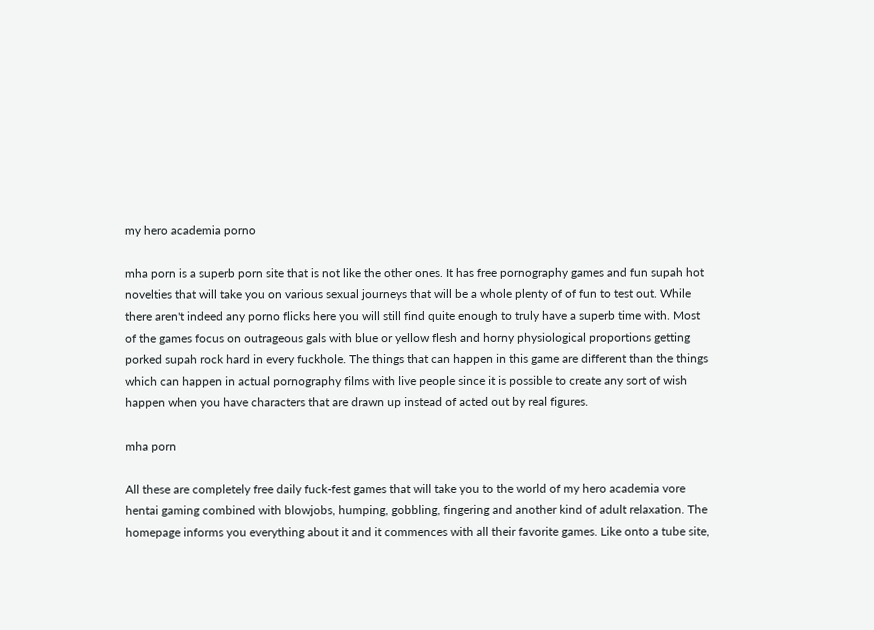my hero academia porno

mha porn is a superb porn site that is not like the other ones. It has free pornography games and fun supah hot novelties that will take you on various sexual journeys that will be a whole plenty of of fun to test out. While there aren't indeed any porno flicks here you will still find quite enough to truly have a superb time with. Most of the games focus on outrageous gals with blue or yellow flesh and horny physiological proportions getting porked supah rock hard in every fuckhole. The things that can happen in this game are different than the things which can happen in actual pornography films with live people since it is possible to create any sort of wish happen when you have characters that are drawn up instead of acted out by real figures.

mha porn

All these are completely free daily fuck-fest games that will take you to the world of my hero academia vore hentai gaming combined with blowjobs, humping, gobbling, fingering and another kind of adult relaxation. The homepage informs you everything about it and it commences with all their favorite games. Like onto a tube site,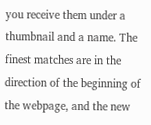you receive them under a thumbnail and a name. The finest matches are in the direction of the beginning of the webpage, and the new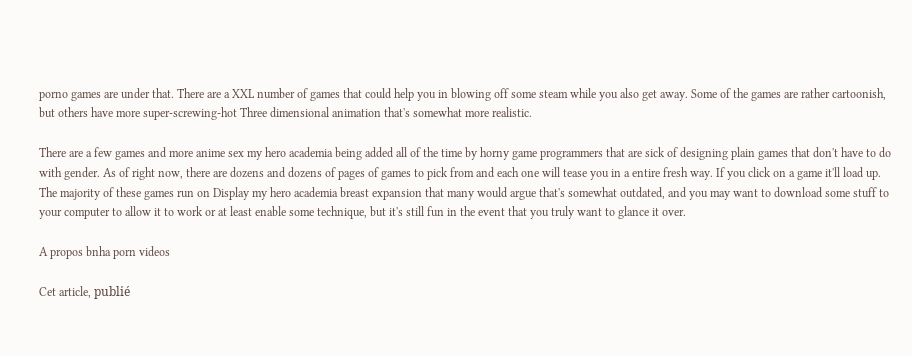porno games are under that. There are a XXL number of games that could help you in blowing off some steam while you also get away. Some of the games are rather cartoonish, but others have more super-screwing-hot Three dimensional animation that's somewhat more realistic.

There are a few games and more anime sex my hero academia being added all of the time by horny game programmers that are sick of designing plain games that don't have to do with gender. As of right now, there are dozens and dozens of pages of games to pick from and each one will tease you in a entire fresh way. If you click on a game it'll load up. The majority of these games run on Display my hero academia breast expansion that many would argue that's somewhat outdated, and you may want to download some stuff to your computer to allow it to work or at least enable some technique, but it's still fun in the event that you truly want to glance it over.

A propos bnha porn videos

Cet article, publié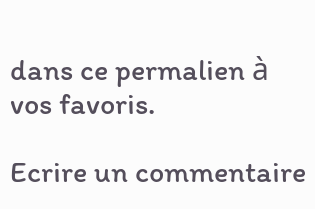dans ce permalien à vos favoris.

Ecrire un commentaire